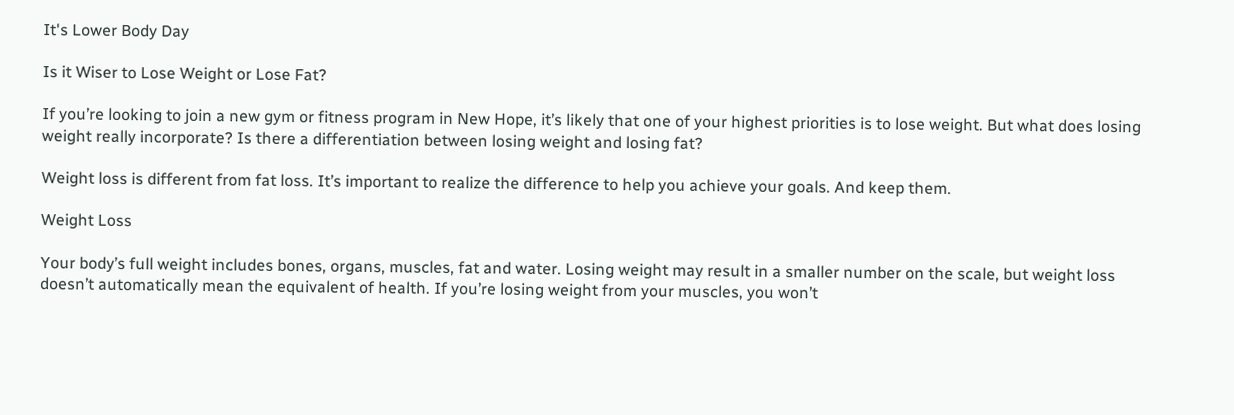It's Lower Body Day

Is it Wiser to Lose Weight or Lose Fat?

If you’re looking to join a new gym or fitness program in New Hope, it’s likely that one of your highest priorities is to lose weight. But what does losing weight really incorporate? Is there a differentiation between losing weight and losing fat?

Weight loss is different from fat loss. It’s important to realize the difference to help you achieve your goals. And keep them.

Weight Loss

Your body’s full weight includes bones, organs, muscles, fat and water. Losing weight may result in a smaller number on the scale, but weight loss doesn’t automatically mean the equivalent of health. If you’re losing weight from your muscles, you won’t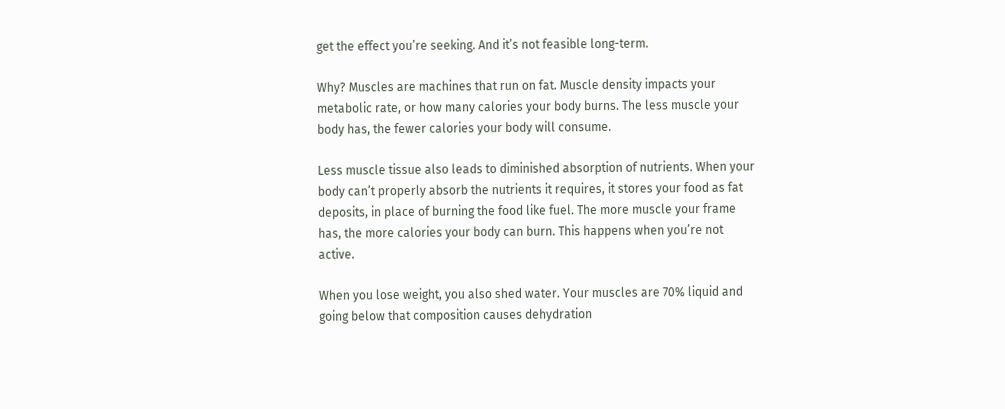get the effect you’re seeking. And it’s not feasible long-term.

Why? Muscles are machines that run on fat. Muscle density impacts your metabolic rate, or how many calories your body burns. The less muscle your body has, the fewer calories your body will consume.

Less muscle tissue also leads to diminished absorption of nutrients. When your body can’t properly absorb the nutrients it requires, it stores your food as fat deposits, in place of burning the food like fuel. The more muscle your frame has, the more calories your body can burn. This happens when you’re not active.

When you lose weight, you also shed water. Your muscles are 70% liquid and going below that composition causes dehydration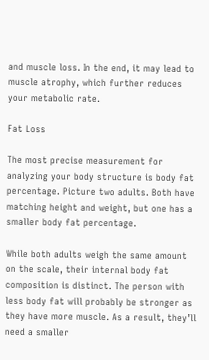and muscle loss. In the end, it may lead to muscle atrophy, which further reduces your metabolic rate.

Fat Loss

The most precise measurement for analyzing your body structure is body fat percentage. Picture two adults. Both have matching height and weight, but one has a smaller body fat percentage.

While both adults weigh the same amount on the scale, their internal body fat composition is distinct. The person with less body fat will probably be stronger as they have more muscle. As a result, they’ll need a smaller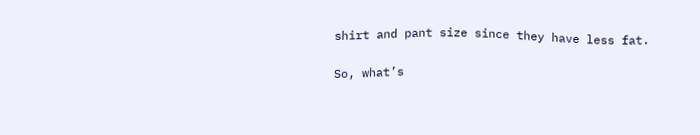shirt and pant size since they have less fat.

So, what’s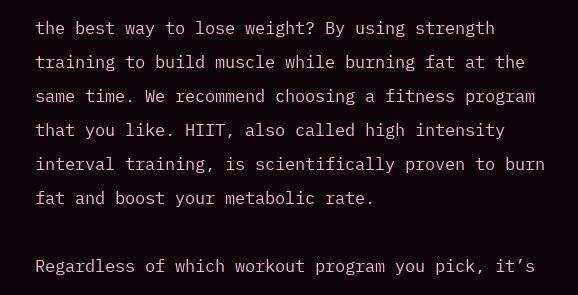the best way to lose weight? By using strength training to build muscle while burning fat at the same time. We recommend choosing a fitness program that you like. HIIT, also called high intensity interval training, is scientifically proven to burn fat and boost your metabolic rate.

Regardless of which workout program you pick, it’s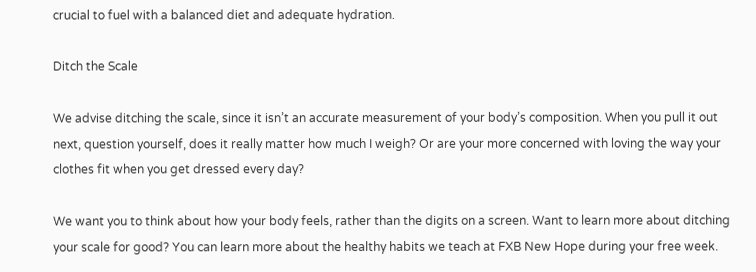crucial to fuel with a balanced diet and adequate hydration.

Ditch the Scale

We advise ditching the scale, since it isn’t an accurate measurement of your body’s composition. When you pull it out next, question yourself, does it really matter how much I weigh? Or are your more concerned with loving the way your clothes fit when you get dressed every day?

We want you to think about how your body feels, rather than the digits on a screen. Want to learn more about ditching your scale for good? You can learn more about the healthy habits we teach at FXB New Hope during your free week.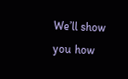We’ll show you how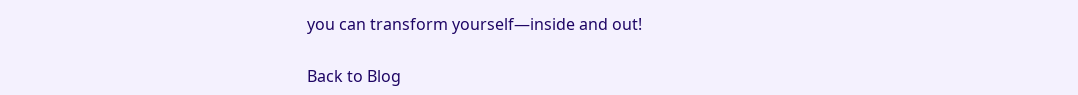you can transform yourself—inside and out!

Back to Blog